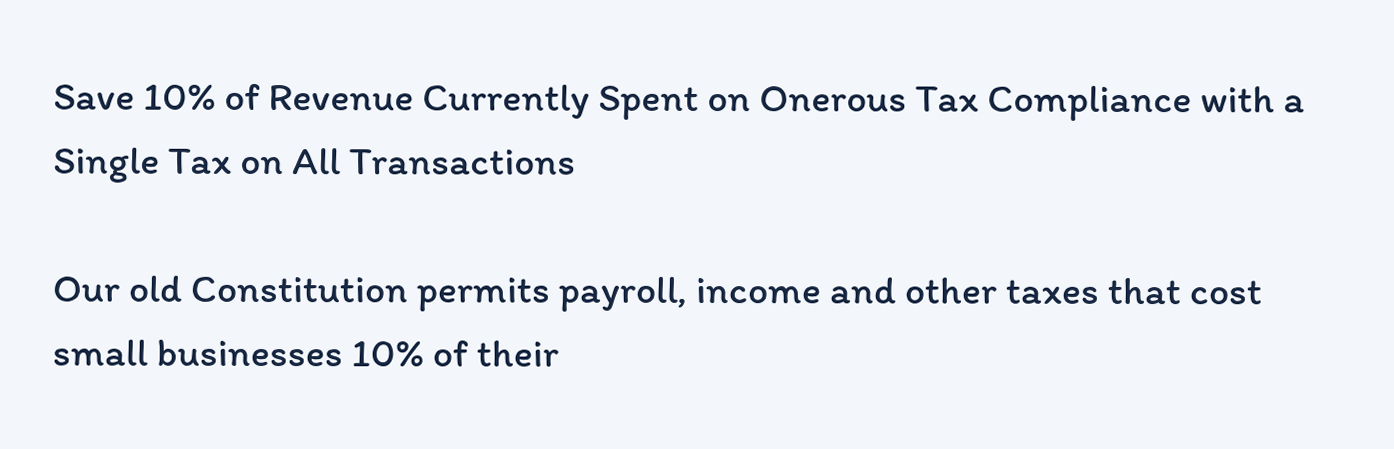Save 10% of Revenue Currently Spent on Onerous Tax Compliance with a Single Tax on All Transactions

Our old Constitution permits payroll, income and other taxes that cost small businesses 10% of their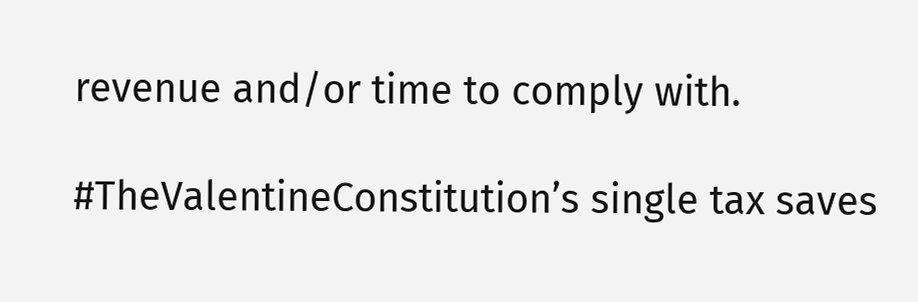revenue and/or time to comply with.

#TheValentineConstitution’s single tax saves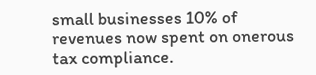small businesses 10% of revenues now spent on onerous tax compliance.